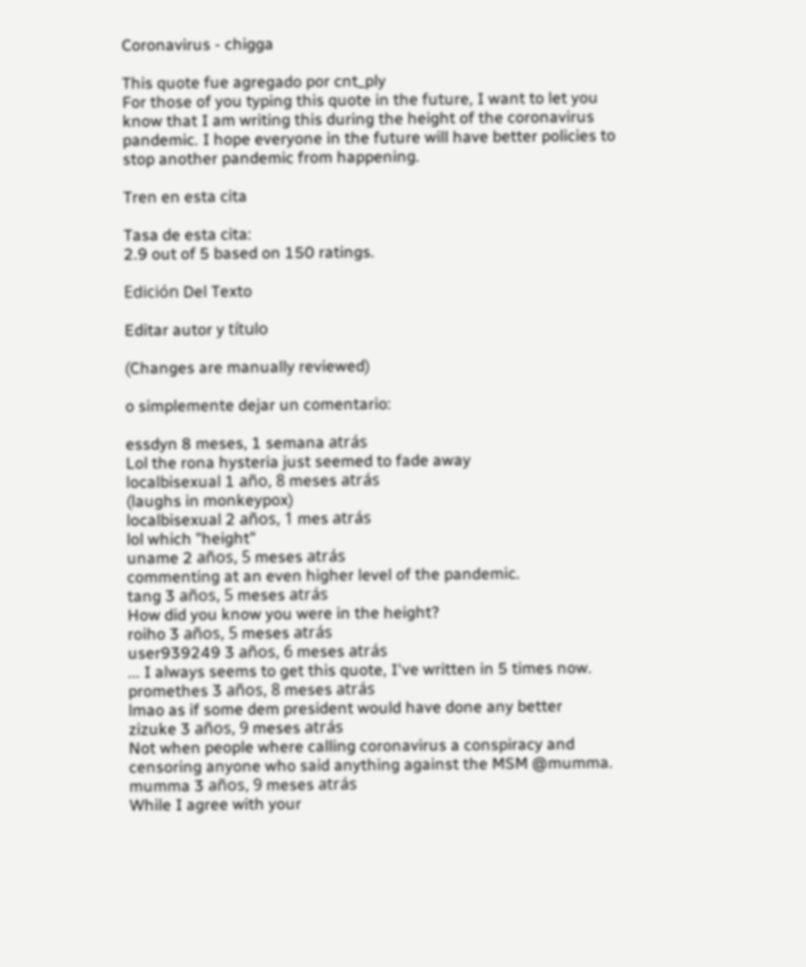Coronavirus - chigga

This quote fue agregado por cnt_ply
For those of you typing this quote in the future, I want to let you know that I am writing this during the height of the coronavirus pandemic. I hope everyone in the future will have better policies to stop another pandemic from happening.

Tren en esta cita

Tasa de esta cita:
2.9 out of 5 based on 150 ratings.

Edición Del Texto

Editar autor y título

(Changes are manually reviewed)

o simplemente dejar un comentario:

essdyn 8 meses, 1 semana atrás
Lol the rona hysteria just seemed to fade away
localbisexual 1 año, 8 meses atrás
(laughs in monkeypox)
localbisexual 2 años, 1 mes atrás
lol which "height"
uname 2 años, 5 meses atrás
commenting at an even higher level of the pandemic.
tang 3 años, 5 meses atrás
How did you know you were in the height?
roiho 3 años, 5 meses atrás
user939249 3 años, 6 meses atrás
... I always seems to get this quote, I've written in 5 times now.
promethes 3 años, 8 meses atrás
lmao as if some dem president would have done any better
zizuke 3 años, 9 meses atrás
Not when people where calling coronavirus a conspiracy and censoring anyone who said anything against the MSM @mumma.
mumma 3 años, 9 meses atrás
While I agree with your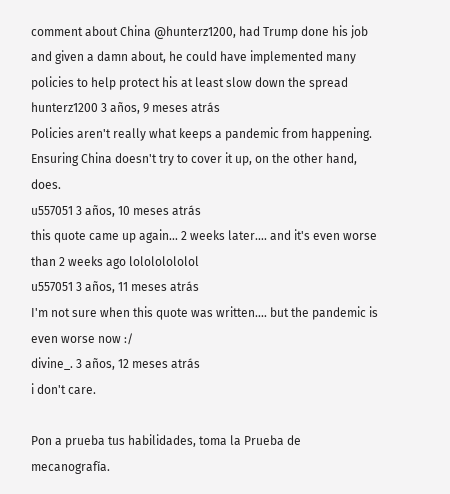comment about China @hunterz1200, had Trump done his job and given a damn about, he could have implemented many policies to help protect his at least slow down the spread
hunterz1200 3 años, 9 meses atrás
Policies aren't really what keeps a pandemic from happening. Ensuring China doesn't try to cover it up, on the other hand, does.
u557051 3 años, 10 meses atrás
this quote came up again... 2 weeks later.... and it's even worse than 2 weeks ago lolololololol
u557051 3 años, 11 meses atrás
I'm not sure when this quote was written.... but the pandemic is even worse now :/
divine_. 3 años, 12 meses atrás
i don't care.

Pon a prueba tus habilidades, toma la Prueba de mecanografía.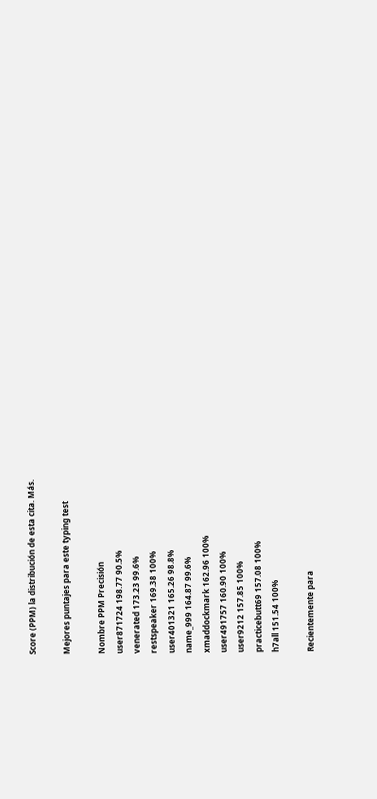Score (PPM) la distribución de esta cita. Más.

Mejores puntajes para este typing test

Nombre PPM Precisión
user871724 198.77 90.5%
venerated 173.23 99.6%
restspeaker 169.38 100%
user401321 165.26 98.8%
name_999 164.87 99.6%
xmaddockmark 162.96 100%
user491757 160.90 100%
user9212 157.85 100%
practicebutt69 157.08 100%
h7all 151.54 100%

Recientemente para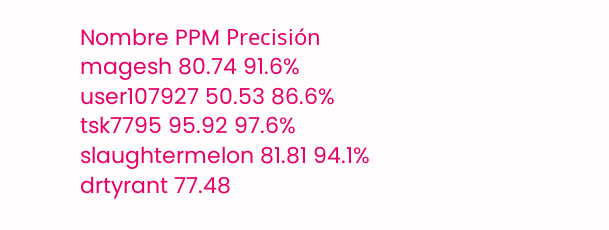Nombre PPM Precisión
magesh 80.74 91.6%
user107927 50.53 86.6%
tsk7795 95.92 97.6%
slaughtermelon 81.81 94.1%
drtyrant 77.48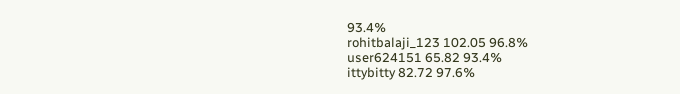93.4%
rohitbalaji_123 102.05 96.8%
user624151 65.82 93.4%
ittybitty 82.72 97.6%